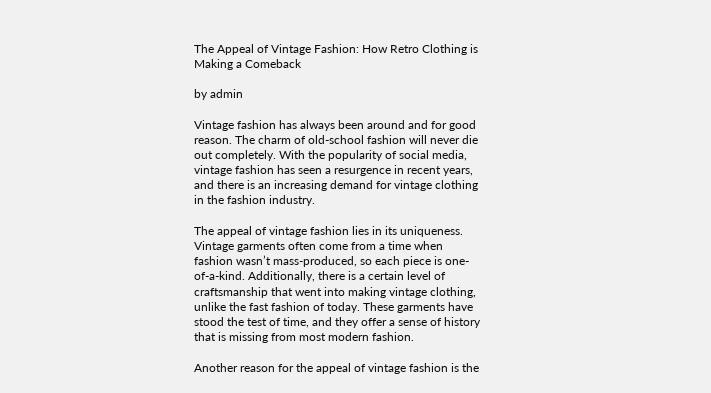The Appeal of Vintage Fashion: How Retro Clothing is Making a Comeback

by admin

Vintage fashion has always been around and for good reason. The charm of old-school fashion will never die out completely. With the popularity of social media, vintage fashion has seen a resurgence in recent years, and there is an increasing demand for vintage clothing in the fashion industry.

The appeal of vintage fashion lies in its uniqueness. Vintage garments often come from a time when fashion wasn’t mass-produced, so each piece is one-of-a-kind. Additionally, there is a certain level of craftsmanship that went into making vintage clothing, unlike the fast fashion of today. These garments have stood the test of time, and they offer a sense of history that is missing from most modern fashion.

Another reason for the appeal of vintage fashion is the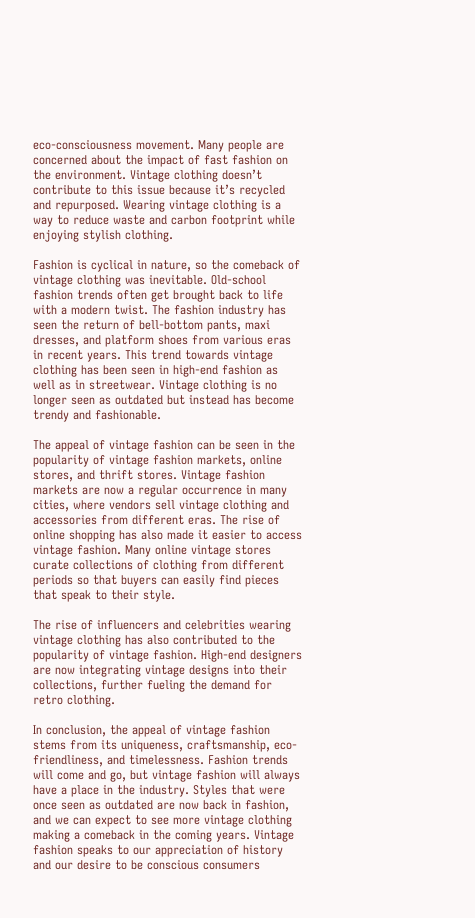eco-consciousness movement. Many people are concerned about the impact of fast fashion on the environment. Vintage clothing doesn’t contribute to this issue because it’s recycled and repurposed. Wearing vintage clothing is a way to reduce waste and carbon footprint while enjoying stylish clothing.

Fashion is cyclical in nature, so the comeback of vintage clothing was inevitable. Old-school fashion trends often get brought back to life with a modern twist. The fashion industry has seen the return of bell-bottom pants, maxi dresses, and platform shoes from various eras in recent years. This trend towards vintage clothing has been seen in high-end fashion as well as in streetwear. Vintage clothing is no longer seen as outdated but instead has become trendy and fashionable.

The appeal of vintage fashion can be seen in the popularity of vintage fashion markets, online stores, and thrift stores. Vintage fashion markets are now a regular occurrence in many cities, where vendors sell vintage clothing and accessories from different eras. The rise of online shopping has also made it easier to access vintage fashion. Many online vintage stores curate collections of clothing from different periods so that buyers can easily find pieces that speak to their style.

The rise of influencers and celebrities wearing vintage clothing has also contributed to the popularity of vintage fashion. High-end designers are now integrating vintage designs into their collections, further fueling the demand for retro clothing.

In conclusion, the appeal of vintage fashion stems from its uniqueness, craftsmanship, eco-friendliness, and timelessness. Fashion trends will come and go, but vintage fashion will always have a place in the industry. Styles that were once seen as outdated are now back in fashion, and we can expect to see more vintage clothing making a comeback in the coming years. Vintage fashion speaks to our appreciation of history and our desire to be conscious consumers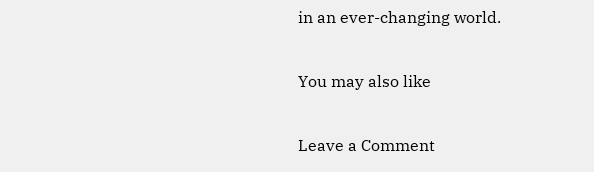in an ever-changing world.

You may also like

Leave a Comment